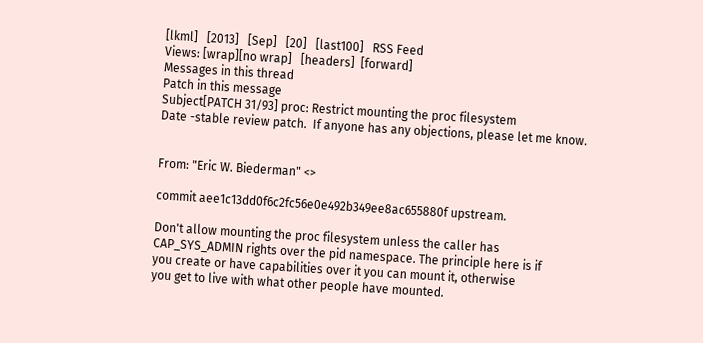[lkml]   [2013]   [Sep]   [20]   [last100]   RSS Feed
Views: [wrap][no wrap]   [headers]  [forward]
Messages in this thread
Patch in this message
Subject[PATCH 31/93] proc: Restrict mounting the proc filesystem
Date -stable review patch.  If anyone has any objections, please let me know.


From: "Eric W. Biederman" <>

commit aee1c13dd0f6c2fc56e0e492b349ee8ac655880f upstream.

Don't allow mounting the proc filesystem unless the caller has
CAP_SYS_ADMIN rights over the pid namespace. The principle here is if
you create or have capabilities over it you can mount it, otherwise
you get to live with what other people have mounted.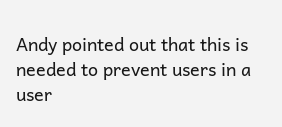Andy pointed out that this is needed to prevent users in a user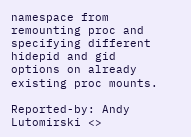namespace from remounting proc and specifying different hidepid and gid
options on already existing proc mounts.

Reported-by: Andy Lutomirski <>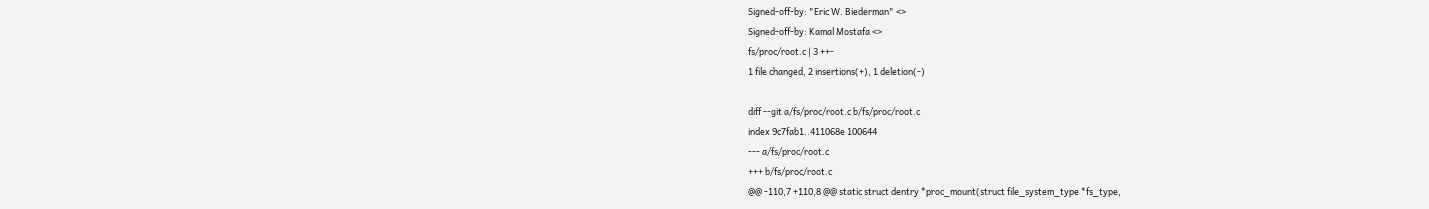Signed-off-by: "Eric W. Biederman" <>
Signed-off-by: Kamal Mostafa <>
fs/proc/root.c | 3 ++-
1 file changed, 2 insertions(+), 1 deletion(-)

diff --git a/fs/proc/root.c b/fs/proc/root.c
index 9c7fab1..411068e 100644
--- a/fs/proc/root.c
+++ b/fs/proc/root.c
@@ -110,7 +110,8 @@ static struct dentry *proc_mount(struct file_system_type *fs_type,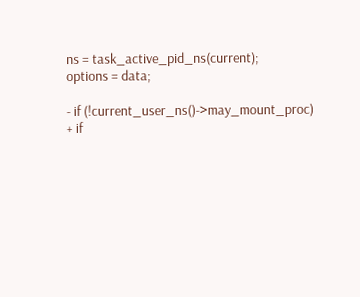ns = task_active_pid_ns(current);
options = data;

- if (!current_user_ns()->may_mount_proc)
+ if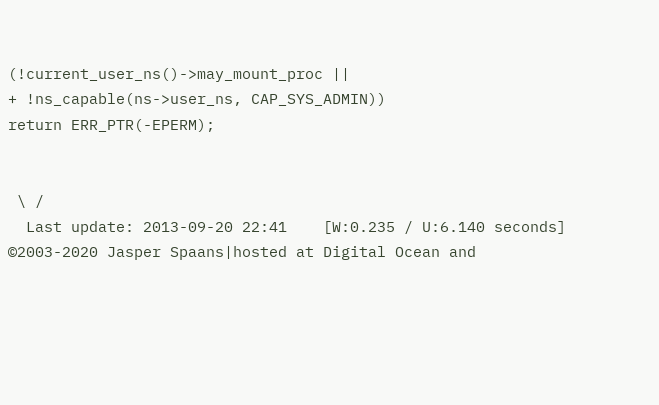(!current_user_ns()->may_mount_proc ||
+ !ns_capable(ns->user_ns, CAP_SYS_ADMIN))
return ERR_PTR(-EPERM);


 \ /
  Last update: 2013-09-20 22:41    [W:0.235 / U:6.140 seconds]
©2003-2020 Jasper Spaans|hosted at Digital Ocean and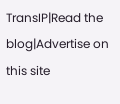TransIP|Read the blog|Advertise on this site